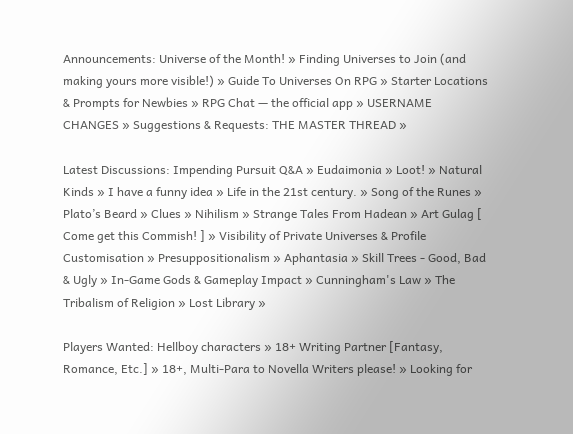Announcements: Universe of the Month! » Finding Universes to Join (and making yours more visible!) » Guide To Universes On RPG » Starter Locations & Prompts for Newbies » RPG Chat — the official app » USERNAME CHANGES » Suggestions & Requests: THE MASTER THREAD »

Latest Discussions: Impending Pursuit Q&A » Eudaimonia » Loot! » Natural Kinds » I have a funny idea » Life in the 21st century. » Song of the Runes » Plato’s Beard » Clues » Nihilism » Strange Tales From Hadean » Art Gulag [ Come get this Commish! ] » Visibility of Private Universes & Profile Customisation » Presuppositionalism » Aphantasia » Skill Trees - Good, Bad & Ugly » In-Game Gods & Gameplay Impact » Cunningham's Law » The Tribalism of Religion » Lost Library »

Players Wanted: Hellboy characters » 18+ Writing Partner [Fantasy, Romance, Etc.] » 18+, Multi-Para to Novella Writers please! » Looking for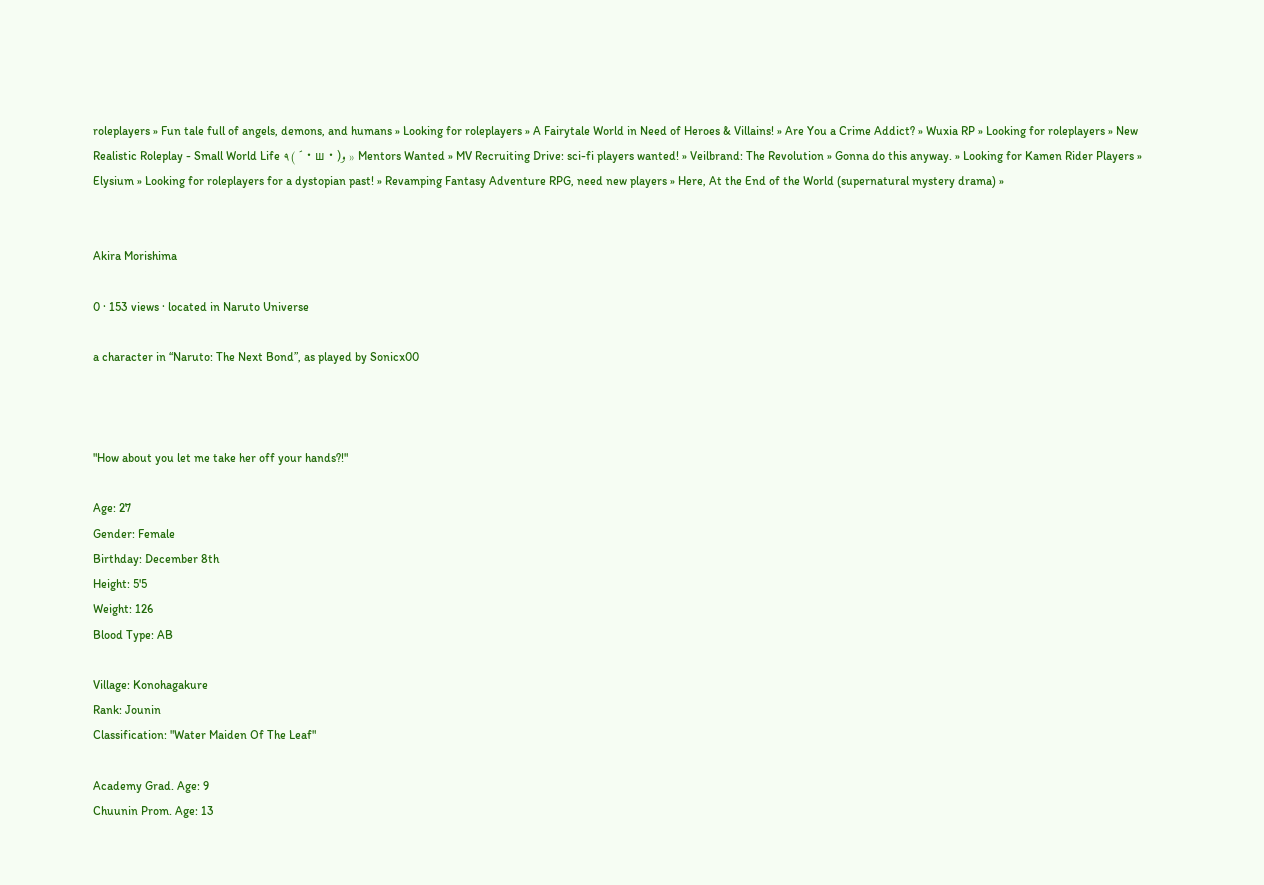roleplayers » Fun tale full of angels, demons, and humans » Looking for roleplayers » A Fairytale World in Need of Heroes & Villains! » Are You a Crime Addict? » Wuxia RP » Looking for roleplayers » New Realistic Roleplay - Small World Life ٩( ´・ш・)و » Mentors Wanted » MV Recruiting Drive: sci-fi players wanted! » Veilbrand: The Revolution » Gonna do this anyway. » Looking for Kamen Rider Players » Elysium » Looking for roleplayers for a dystopian past! » Revamping Fantasy Adventure RPG, need new players » Here, At the End of the World (supernatural mystery drama) »


Akira Morishima

0 · 153 views · located in Naruto Universe

a character in “Naruto: The Next Bond”, as played by Sonicx00



"How about you let me take her off your hands?!"

Age: 27
Gender: Female
Birthday: December 8th
Height: 5'5
Weight: 126
Blood Type: AB

Village: Konohagakure
Rank: Jounin
Classification: "Water Maiden Of The Leaf"

Academy Grad. Age: 9
Chuunin Prom. Age: 13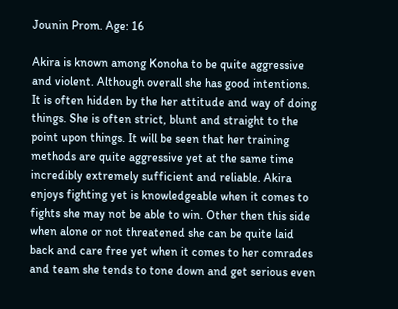Jounin Prom. Age: 16

Akira is known among Konoha to be quite aggressive and violent. Although overall she has good intentions. It is often hidden by the her attitude and way of doing things. She is often strict, blunt and straight to the point upon things. It will be seen that her training methods are quite aggressive yet at the same time incredibly extremely sufficient and reliable. Akira enjoys fighting yet is knowledgeable when it comes to fights she may not be able to win. Other then this side when alone or not threatened she can be quite laid back and care free yet when it comes to her comrades and team she tends to tone down and get serious even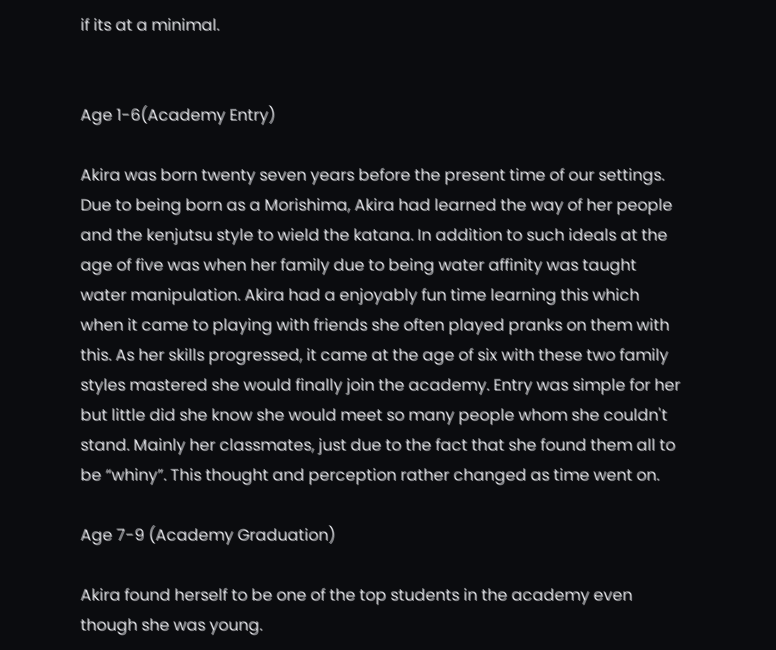if its at a minimal.


Age 1-6(Academy Entry)

Akira was born twenty seven years before the present time of our settings. Due to being born as a Morishima, Akira had learned the way of her people and the kenjutsu style to wield the katana. In addition to such ideals at the age of five was when her family due to being water affinity was taught water manipulation. Akira had a enjoyably fun time learning this which when it came to playing with friends she often played pranks on them with this. As her skills progressed, it came at the age of six with these two family styles mastered she would finally join the academy. Entry was simple for her but little did she know she would meet so many people whom she couldn't stand. Mainly her classmates, just due to the fact that she found them all to be “whiny”. This thought and perception rather changed as time went on.

Age 7-9 (Academy Graduation)

Akira found herself to be one of the top students in the academy even though she was young.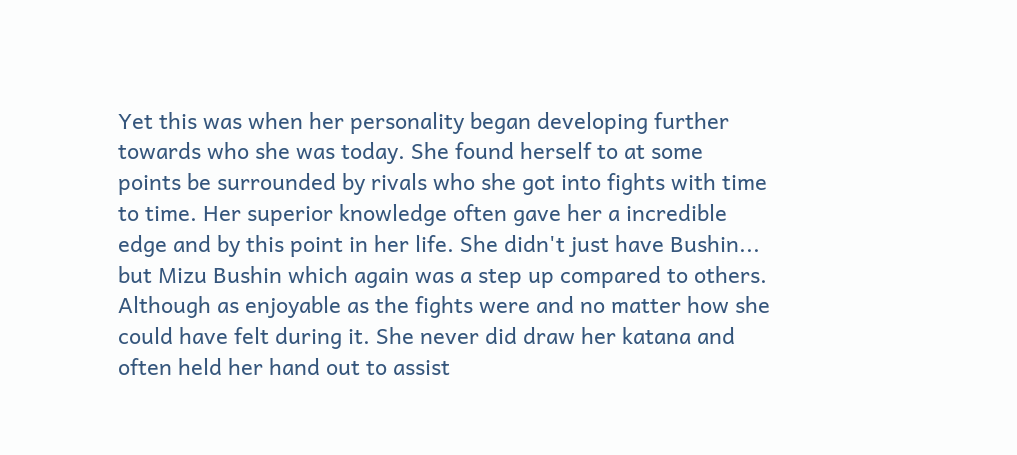Yet this was when her personality began developing further towards who she was today. She found herself to at some points be surrounded by rivals who she got into fights with time to time. Her superior knowledge often gave her a incredible edge and by this point in her life. She didn't just have Bushin... but Mizu Bushin which again was a step up compared to others. Although as enjoyable as the fights were and no matter how she could have felt during it. She never did draw her katana and often held her hand out to assist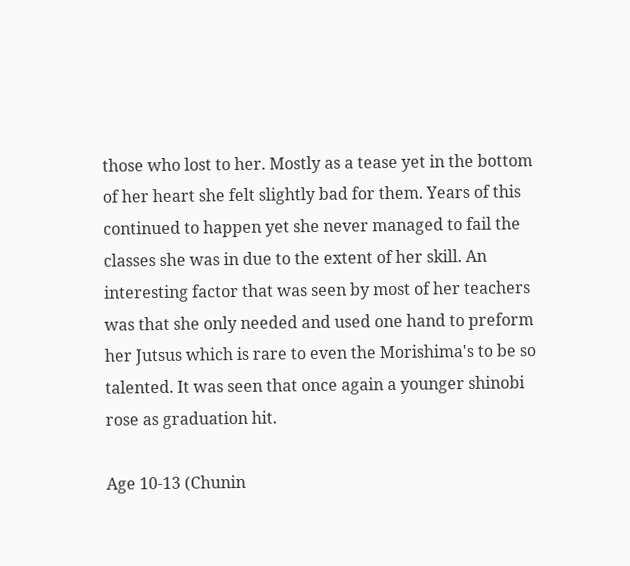those who lost to her. Mostly as a tease yet in the bottom of her heart she felt slightly bad for them. Years of this continued to happen yet she never managed to fail the classes she was in due to the extent of her skill. An interesting factor that was seen by most of her teachers was that she only needed and used one hand to preform her Jutsus which is rare to even the Morishima's to be so talented. It was seen that once again a younger shinobi rose as graduation hit.

Age 10-13 (Chunin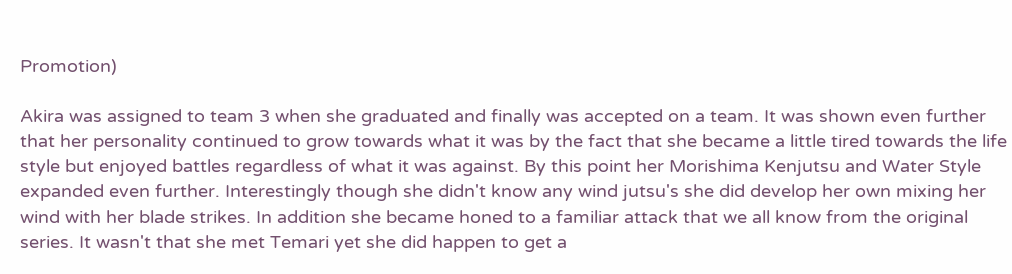Promotion)

Akira was assigned to team 3 when she graduated and finally was accepted on a team. It was shown even further that her personality continued to grow towards what it was by the fact that she became a little tired towards the life style but enjoyed battles regardless of what it was against. By this point her Morishima Kenjutsu and Water Style expanded even further. Interestingly though she didn't know any wind jutsu's she did develop her own mixing her wind with her blade strikes. In addition she became honed to a familiar attack that we all know from the original series. It wasn't that she met Temari yet she did happen to get a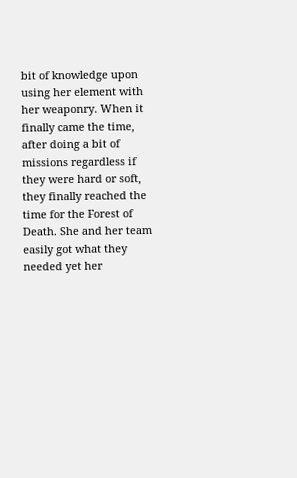bit of knowledge upon using her element with her weaponry. When it finally came the time, after doing a bit of missions regardless if they were hard or soft, they finally reached the time for the Forest of Death. She and her team easily got what they needed yet her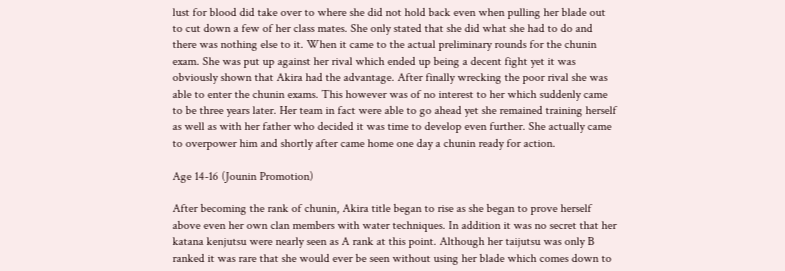lust for blood did take over to where she did not hold back even when pulling her blade out to cut down a few of her class mates. She only stated that she did what she had to do and there was nothing else to it. When it came to the actual preliminary rounds for the chunin exam. She was put up against her rival which ended up being a decent fight yet it was obviously shown that Akira had the advantage. After finally wrecking the poor rival she was able to enter the chunin exams. This however was of no interest to her which suddenly came to be three years later. Her team in fact were able to go ahead yet she remained training herself as well as with her father who decided it was time to develop even further. She actually came to overpower him and shortly after came home one day a chunin ready for action.

Age 14-16 (Jounin Promotion)

After becoming the rank of chunin, Akira title began to rise as she began to prove herself above even her own clan members with water techniques. In addition it was no secret that her katana kenjutsu were nearly seen as A rank at this point. Although her taijutsu was only B ranked it was rare that she would ever be seen without using her blade which comes down to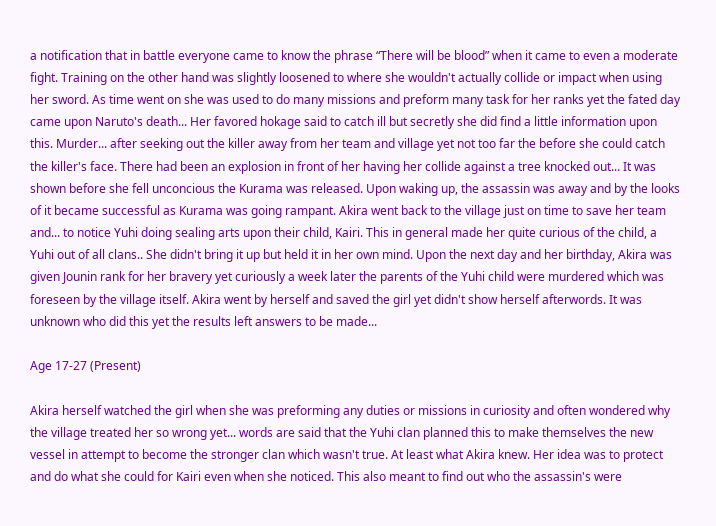a notification that in battle everyone came to know the phrase “There will be blood” when it came to even a moderate fight. Training on the other hand was slightly loosened to where she wouldn't actually collide or impact when using her sword. As time went on she was used to do many missions and preform many task for her ranks yet the fated day came upon Naruto's death... Her favored hokage said to catch ill but secretly she did find a little information upon this. Murder... after seeking out the killer away from her team and village yet not too far the before she could catch the killer's face. There had been an explosion in front of her having her collide against a tree knocked out... It was shown before she fell unconcious the Kurama was released. Upon waking up, the assassin was away and by the looks of it became successful as Kurama was going rampant. Akira went back to the village just on time to save her team and... to notice Yuhi doing sealing arts upon their child, Kairi. This in general made her quite curious of the child, a Yuhi out of all clans.. She didn't bring it up but held it in her own mind. Upon the next day and her birthday, Akira was given Jounin rank for her bravery yet curiously a week later the parents of the Yuhi child were murdered which was foreseen by the village itself. Akira went by herself and saved the girl yet didn't show herself afterwords. It was unknown who did this yet the results left answers to be made...

Age 17-27 (Present)

Akira herself watched the girl when she was preforming any duties or missions in curiosity and often wondered why the village treated her so wrong yet... words are said that the Yuhi clan planned this to make themselves the new vessel in attempt to become the stronger clan which wasn't true. At least what Akira knew. Her idea was to protect and do what she could for Kairi even when she noticed. This also meant to find out who the assassin's were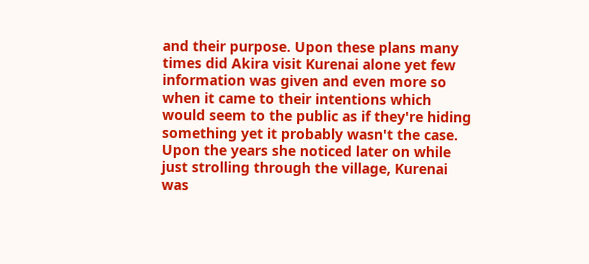and their purpose. Upon these plans many times did Akira visit Kurenai alone yet few information was given and even more so when it came to their intentions which would seem to the public as if they're hiding something yet it probably wasn't the case. Upon the years she noticed later on while just strolling through the village, Kurenai was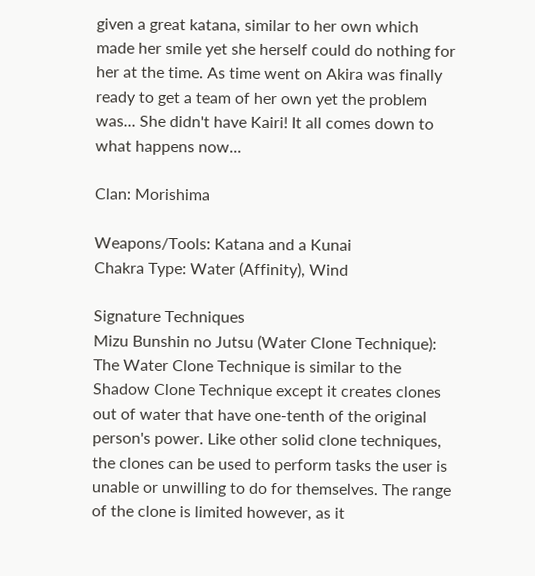given a great katana, similar to her own which made her smile yet she herself could do nothing for her at the time. As time went on Akira was finally ready to get a team of her own yet the problem was... She didn't have Kairi! It all comes down to what happens now...

Clan: Morishima

Weapons/Tools: Katana and a Kunai
Chakra Type: Water (Affinity), Wind

Signature Techniques
Mizu Bunshin no Jutsu (Water Clone Technique): The Water Clone Technique is similar to the Shadow Clone Technique except it creates clones out of water that have one-tenth of the original person's power. Like other solid clone techniques, the clones can be used to perform tasks the user is unable or unwilling to do for themselves. The range of the clone is limited however, as it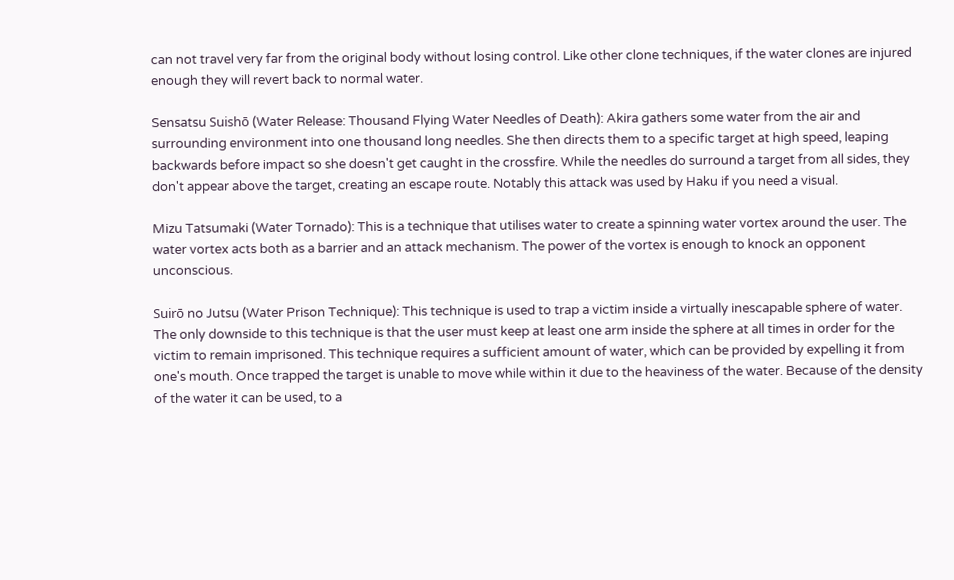can not travel very far from the original body without losing control. Like other clone techniques, if the water clones are injured enough they will revert back to normal water.

Sensatsu Suishō (Water Release: Thousand Flying Water Needles of Death): Akira gathers some water from the air and surrounding environment into one thousand long needles. She then directs them to a specific target at high speed, leaping backwards before impact so she doesn't get caught in the crossfire. While the needles do surround a target from all sides, they don't appear above the target, creating an escape route. Notably this attack was used by Haku if you need a visual.

Mizu Tatsumaki (Water Tornado): This is a technique that utilises water to create a spinning water vortex around the user. The water vortex acts both as a barrier and an attack mechanism. The power of the vortex is enough to knock an opponent unconscious.

Suirō no Jutsu (Water Prison Technique): This technique is used to trap a victim inside a virtually inescapable sphere of water. The only downside to this technique is that the user must keep at least one arm inside the sphere at all times in order for the victim to remain imprisoned. This technique requires a sufficient amount of water, which can be provided by expelling it from one's mouth. Once trapped the target is unable to move while within it due to the heaviness of the water. Because of the density of the water it can be used, to a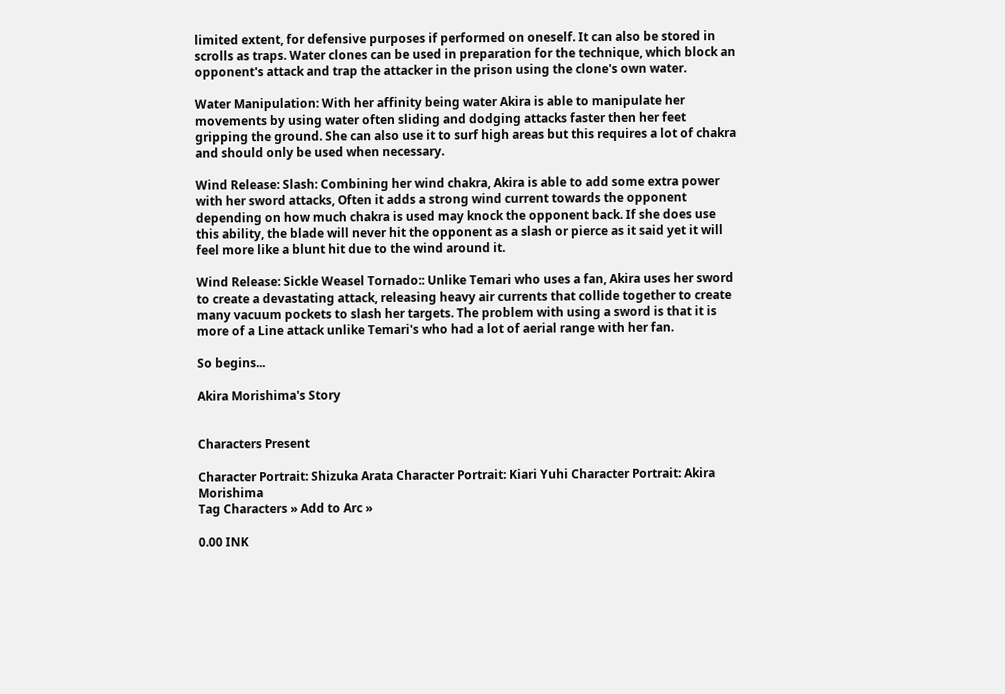limited extent, for defensive purposes if performed on oneself. It can also be stored in scrolls as traps. Water clones can be used in preparation for the technique, which block an opponent's attack and trap the attacker in the prison using the clone's own water.

Water Manipulation: With her affinity being water Akira is able to manipulate her movements by using water often sliding and dodging attacks faster then her feet gripping the ground. She can also use it to surf high areas but this requires a lot of chakra and should only be used when necessary.

Wind Release: Slash: Combining her wind chakra, Akira is able to add some extra power with her sword attacks, Often it adds a strong wind current towards the opponent depending on how much chakra is used may knock the opponent back. If she does use this ability, the blade will never hit the opponent as a slash or pierce as it said yet it will feel more like a blunt hit due to the wind around it.

Wind Release: Sickle Weasel Tornado:: Unlike Temari who uses a fan, Akira uses her sword to create a devastating attack, releasing heavy air currents that collide together to create many vacuum pockets to slash her targets. The problem with using a sword is that it is more of a Line attack unlike Temari's who had a lot of aerial range with her fan.

So begins...

Akira Morishima's Story


Characters Present

Character Portrait: Shizuka Arata Character Portrait: Kiari Yuhi Character Portrait: Akira Morishima
Tag Characters » Add to Arc »

0.00 INK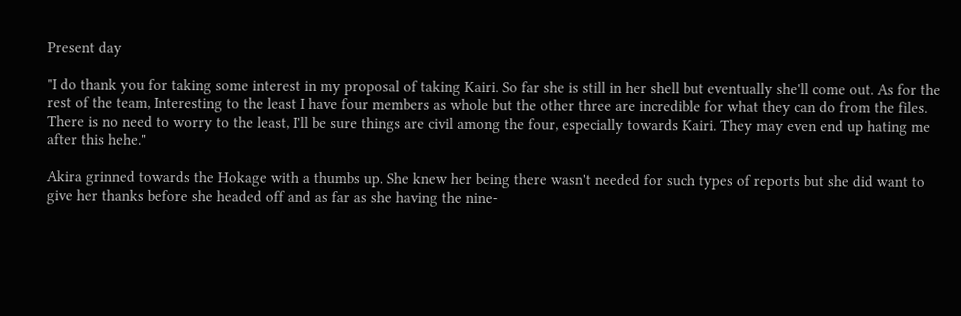Present day

"I do thank you for taking some interest in my proposal of taking Kairi. So far she is still in her shell but eventually she'll come out. As for the rest of the team, Interesting to the least I have four members as whole but the other three are incredible for what they can do from the files. There is no need to worry to the least, I'll be sure things are civil among the four, especially towards Kairi. They may even end up hating me after this hehe."

Akira grinned towards the Hokage with a thumbs up. She knew her being there wasn't needed for such types of reports but she did want to give her thanks before she headed off and as far as she having the nine-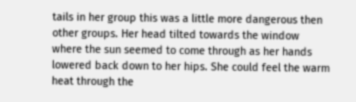tails in her group this was a little more dangerous then other groups. Her head tilted towards the window where the sun seemed to come through as her hands lowered back down to her hips. She could feel the warm heat through the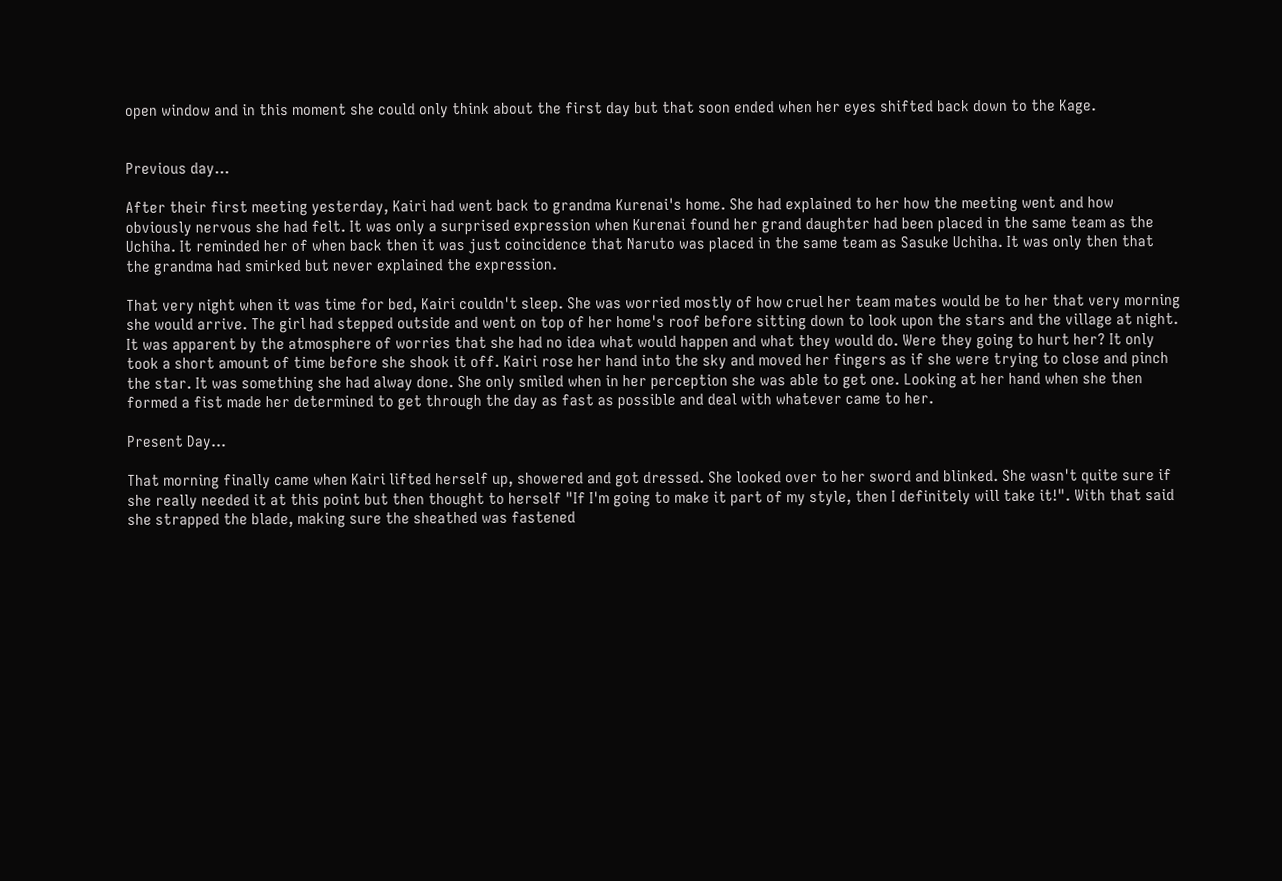open window and in this moment she could only think about the first day but that soon ended when her eyes shifted back down to the Kage.


Previous day...

After their first meeting yesterday, Kairi had went back to grandma Kurenai's home. She had explained to her how the meeting went and how obviously nervous she had felt. It was only a surprised expression when Kurenai found her grand daughter had been placed in the same team as the Uchiha. It reminded her of when back then it was just coincidence that Naruto was placed in the same team as Sasuke Uchiha. It was only then that the grandma had smirked but never explained the expression.

That very night when it was time for bed, Kairi couldn't sleep. She was worried mostly of how cruel her team mates would be to her that very morning she would arrive. The girl had stepped outside and went on top of her home's roof before sitting down to look upon the stars and the village at night. It was apparent by the atmosphere of worries that she had no idea what would happen and what they would do. Were they going to hurt her? It only took a short amount of time before she shook it off. Kairi rose her hand into the sky and moved her fingers as if she were trying to close and pinch the star. It was something she had alway done. She only smiled when in her perception she was able to get one. Looking at her hand when she then formed a fist made her determined to get through the day as fast as possible and deal with whatever came to her.

Present Day...

That morning finally came when Kairi lifted herself up, showered and got dressed. She looked over to her sword and blinked. She wasn't quite sure if she really needed it at this point but then thought to herself "If I'm going to make it part of my style, then I definitely will take it!". With that said she strapped the blade, making sure the sheathed was fastened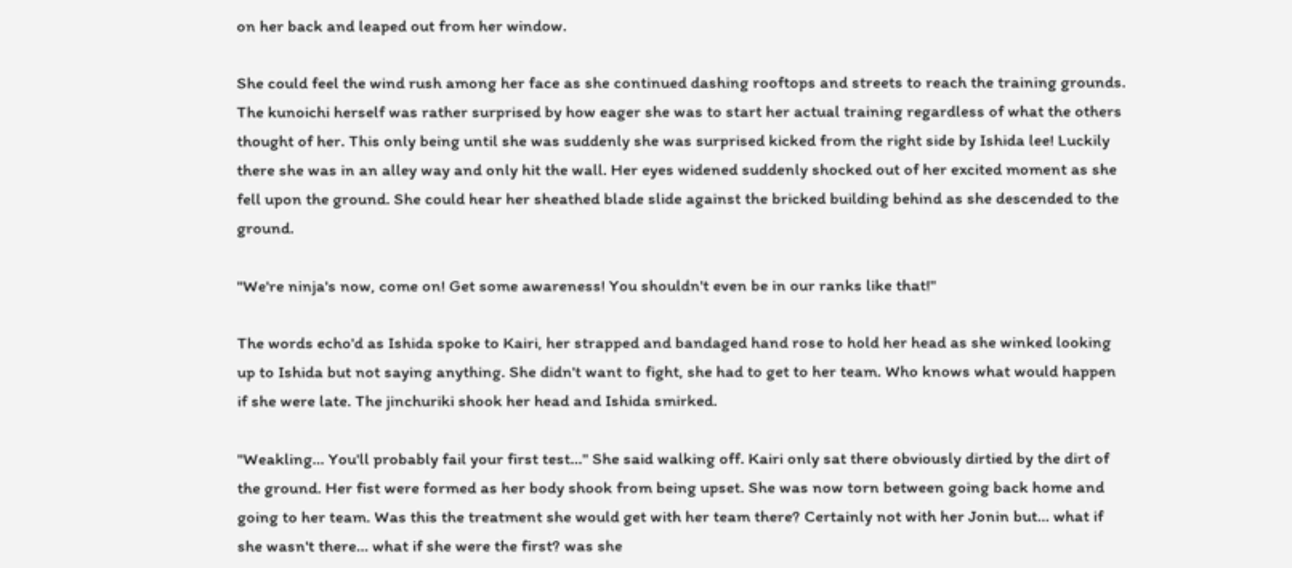on her back and leaped out from her window.

She could feel the wind rush among her face as she continued dashing rooftops and streets to reach the training grounds. The kunoichi herself was rather surprised by how eager she was to start her actual training regardless of what the others thought of her. This only being until she was suddenly she was surprised kicked from the right side by Ishida lee! Luckily there she was in an alley way and only hit the wall. Her eyes widened suddenly shocked out of her excited moment as she fell upon the ground. She could hear her sheathed blade slide against the bricked building behind as she descended to the ground.

"We're ninja's now, come on! Get some awareness! You shouldn't even be in our ranks like that!"

The words echo'd as Ishida spoke to Kairi, her strapped and bandaged hand rose to hold her head as she winked looking up to Ishida but not saying anything. She didn't want to fight, she had to get to her team. Who knows what would happen if she were late. The jinchuriki shook her head and Ishida smirked.

"Weakling… You'll probably fail your first test…" She said walking off. Kairi only sat there obviously dirtied by the dirt of the ground. Her fist were formed as her body shook from being upset. She was now torn between going back home and going to her team. Was this the treatment she would get with her team there? Certainly not with her Jonin but… what if she wasn't there… what if she were the first? was she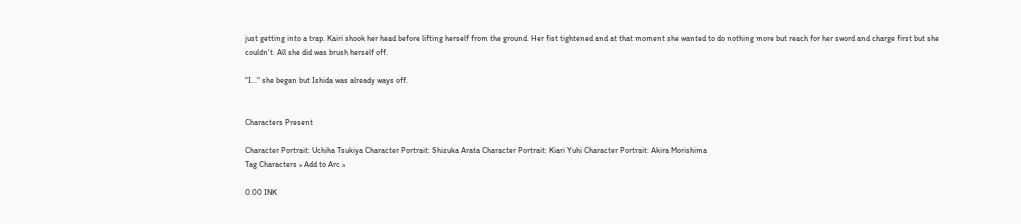just getting into a trap. Kairi shook her head before lifting herself from the ground. Her fist tightened and at that moment she wanted to do nothing more but reach for her sword and charge first but she couldn't. All she did was brush herself off.

"I..." she began but Ishida was already ways off.


Characters Present

Character Portrait: Uchiha Tsukiya Character Portrait: Shizuka Arata Character Portrait: Kiari Yuhi Character Portrait: Akira Morishima
Tag Characters » Add to Arc »

0.00 INK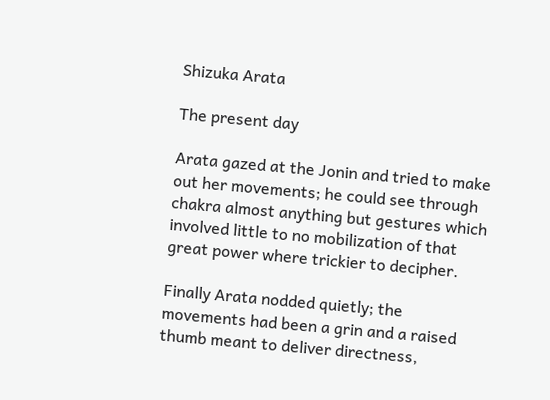Shizuka Arata

The present day

Arata gazed at the Jonin and tried to make out her movements; he could see through chakra almost anything but gestures which involved little to no mobilization of that great power where trickier to decipher.

Finally Arata nodded quietly; the movements had been a grin and a raised thumb meant to deliver directness,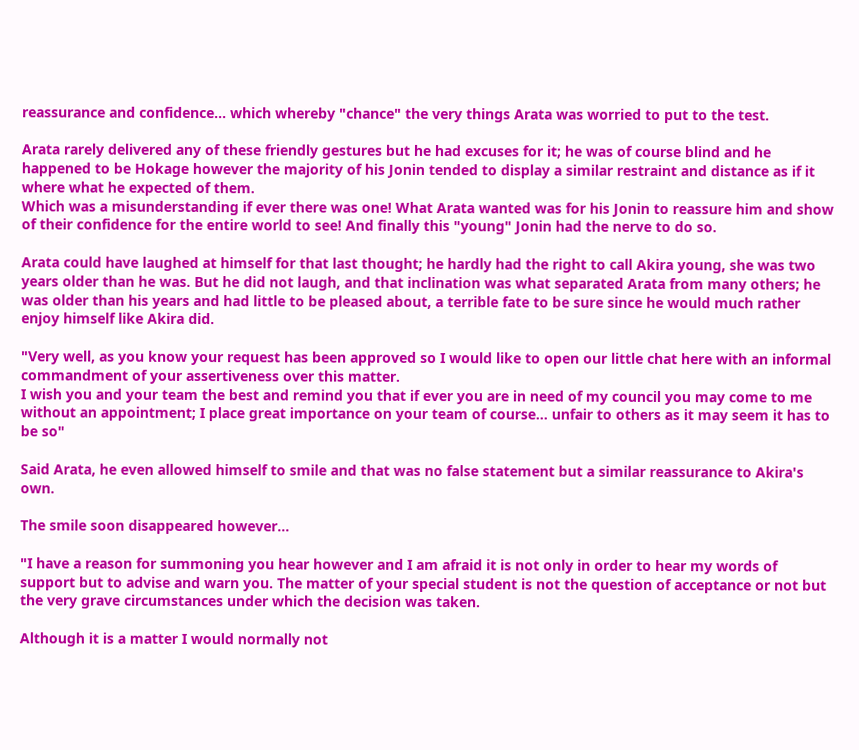reassurance and confidence… which whereby "chance" the very things Arata was worried to put to the test.

Arata rarely delivered any of these friendly gestures but he had excuses for it; he was of course blind and he happened to be Hokage however the majority of his Jonin tended to display a similar restraint and distance as if it where what he expected of them.
Which was a misunderstanding if ever there was one! What Arata wanted was for his Jonin to reassure him and show of their confidence for the entire world to see! And finally this "young" Jonin had the nerve to do so.

Arata could have laughed at himself for that last thought; he hardly had the right to call Akira young, she was two years older than he was. But he did not laugh, and that inclination was what separated Arata from many others; he was older than his years and had little to be pleased about, a terrible fate to be sure since he would much rather enjoy himself like Akira did.

"Very well, as you know your request has been approved so I would like to open our little chat here with an informal commandment of your assertiveness over this matter.
I wish you and your team the best and remind you that if ever you are in need of my council you may come to me without an appointment; I place great importance on your team of course… unfair to others as it may seem it has to be so"

Said Arata, he even allowed himself to smile and that was no false statement but a similar reassurance to Akira's own.

The smile soon disappeared however…

"I have a reason for summoning you hear however and I am afraid it is not only in order to hear my words of support but to advise and warn you. The matter of your special student is not the question of acceptance or not but the very grave circumstances under which the decision was taken.

Although it is a matter I would normally not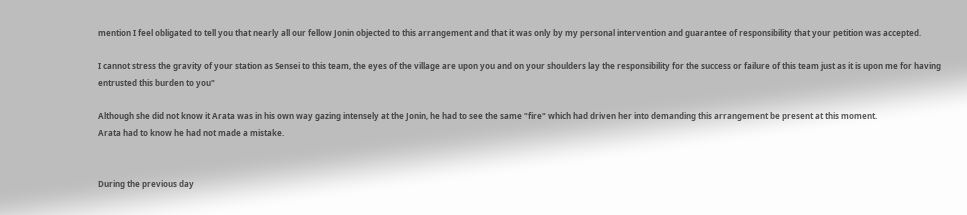mention I feel obligated to tell you that nearly all our fellow Jonin objected to this arrangement and that it was only by my personal intervention and guarantee of responsibility that your petition was accepted.

I cannot stress the gravity of your station as Sensei to this team, the eyes of the village are upon you and on your shoulders lay the responsibility for the success or failure of this team just as it is upon me for having entrusted this burden to you"

Although she did not know it Arata was in his own way gazing intensely at the Jonin, he had to see the same "fire" which had driven her into demanding this arrangement be present at this moment.
Arata had to know he had not made a mistake.


During the previous day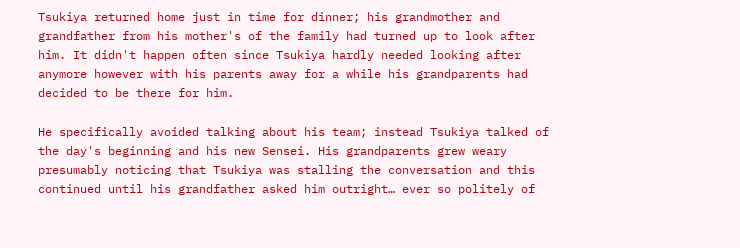Tsukiya returned home just in time for dinner; his grandmother and grandfather from his mother's of the family had turned up to look after him. It didn't happen often since Tsukiya hardly needed looking after anymore however with his parents away for a while his grandparents had decided to be there for him.

He specifically avoided talking about his team; instead Tsukiya talked of the day's beginning and his new Sensei. His grandparents grew weary presumably noticing that Tsukiya was stalling the conversation and this continued until his grandfather asked him outright… ever so politely of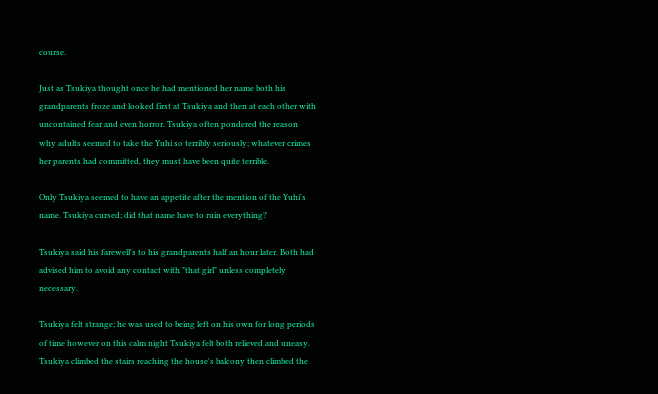course.

Just as Tsukiya thought once he had mentioned her name both his grandparents froze and looked first at Tsukiya and then at each other with uncontained fear and even horror. Tsukiya often pondered the reason why adults seemed to take the Yuhi so terribly seriously; whatever crimes her parents had committed, they must have been quite terrible.

Only Tsukiya seemed to have an appetite after the mention of the Yuhi's name. Tsukiya cursed; did that name have to ruin everything?

Tsukiya said his farewell's to his grandparents half an hour later. Both had advised him to avoid any contact with "that girl" unless completely necessary.

Tsukiya felt strange; he was used to being left on his own for long periods of time however on this calm night Tsukiya felt both relieved and uneasy. Tsukiya climbed the stairs reaching the house's balcony then climbed the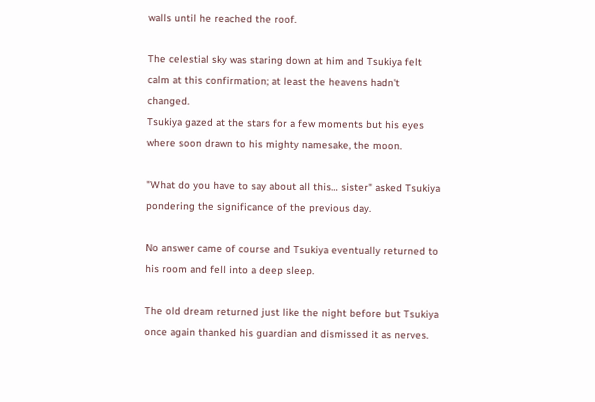walls until he reached the roof.

The celestial sky was staring down at him and Tsukiya felt calm at this confirmation; at least the heavens hadn't changed.
Tsukiya gazed at the stars for a few moments but his eyes where soon drawn to his mighty namesake, the moon.

"What do you have to say about all this… sister" asked Tsukiya pondering the significance of the previous day.

No answer came of course and Tsukiya eventually returned to his room and fell into a deep sleep.

The old dream returned just like the night before but Tsukiya once again thanked his guardian and dismissed it as nerves.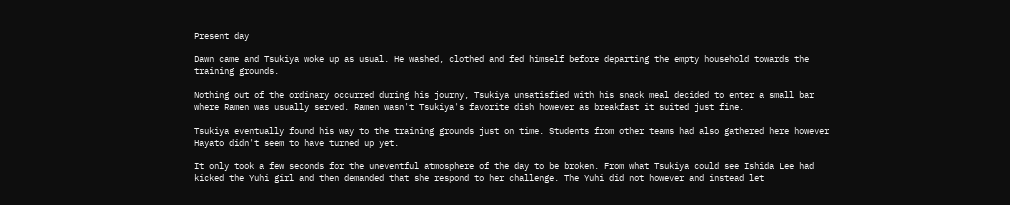Present day

Dawn came and Tsukiya woke up as usual. He washed, clothed and fed himself before departing the empty household towards the training grounds.

Nothing out of the ordinary occurred during his journy, Tsukiya unsatisfied with his snack meal decided to enter a small bar where Ramen was usually served. Ramen wasn't Tsukiya's favorite dish however as breakfast it suited just fine.

Tsukiya eventually found his way to the training grounds just on time. Students from other teams had also gathered here however Hayato didn't seem to have turned up yet.

It only took a few seconds for the uneventful atmosphere of the day to be broken. From what Tsukiya could see Ishida Lee had kicked the Yuhi girl and then demanded that she respond to her challenge. The Yuhi did not however and instead let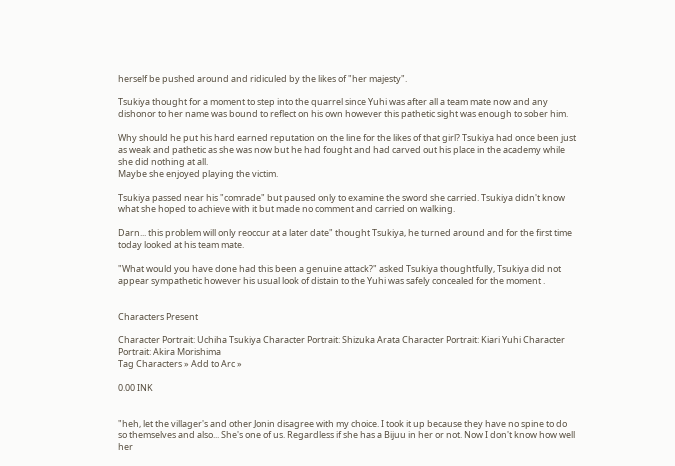herself be pushed around and ridiculed by the likes of "her majesty".

Tsukiya thought for a moment to step into the quarrel since Yuhi was after all a team mate now and any dishonor to her name was bound to reflect on his own however this pathetic sight was enough to sober him.

Why should he put his hard earned reputation on the line for the likes of that girl? Tsukiya had once been just as weak and pathetic as she was now but he had fought and had carved out his place in the academy while she did nothing at all.
Maybe she enjoyed playing the victim.

Tsukiya passed near his "comrade" but paused only to examine the sword she carried. Tsukiya didn't know what she hoped to achieve with it but made no comment and carried on walking.

Darn... this problem will only reoccur at a later date" thought Tsukiya, he turned around and for the first time today looked at his team mate.

"What would you have done had this been a genuine attack?" asked Tsukiya thoughtfully, Tsukiya did not appear sympathetic however his usual look of distain to the Yuhi was safely concealed for the moment .


Characters Present

Character Portrait: Uchiha Tsukiya Character Portrait: Shizuka Arata Character Portrait: Kiari Yuhi Character Portrait: Akira Morishima
Tag Characters » Add to Arc »

0.00 INK


"heh, let the villager's and other Jonin disagree with my choice. I took it up because they have no spine to do so themselves and also... She's one of us. Regardless if she has a Bijuu in her or not. Now I don't know how well her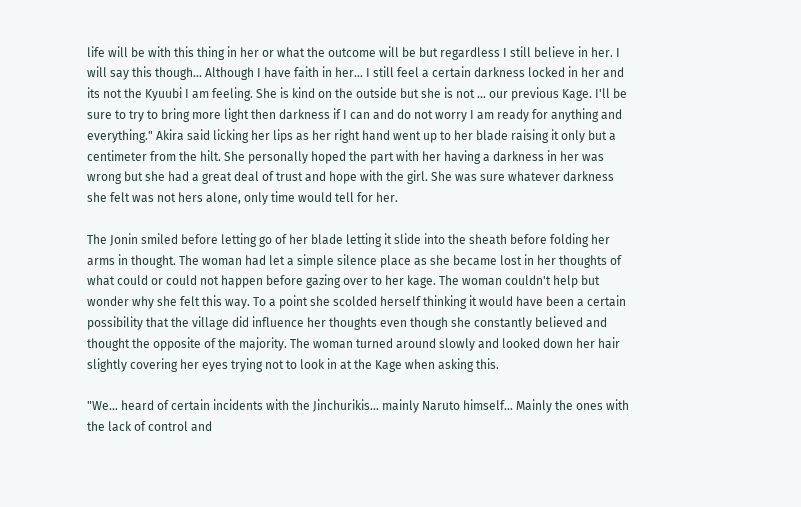life will be with this thing in her or what the outcome will be but regardless I still believe in her. I will say this though... Although I have faith in her... I still feel a certain darkness locked in her and its not the Kyuubi I am feeling. She is kind on the outside but she is not ... our previous Kage. I'll be sure to try to bring more light then darkness if I can and do not worry I am ready for anything and everything." Akira said licking her lips as her right hand went up to her blade raising it only but a centimeter from the hilt. She personally hoped the part with her having a darkness in her was wrong but she had a great deal of trust and hope with the girl. She was sure whatever darkness she felt was not hers alone, only time would tell for her.

The Jonin smiled before letting go of her blade letting it slide into the sheath before folding her arms in thought. The woman had let a simple silence place as she became lost in her thoughts of what could or could not happen before gazing over to her kage. The woman couldn't help but wonder why she felt this way. To a point she scolded herself thinking it would have been a certain possibility that the village did influence her thoughts even though she constantly believed and thought the opposite of the majority. The woman turned around slowly and looked down her hair slightly covering her eyes trying not to look in at the Kage when asking this.

"We... heard of certain incidents with the Jinchurikis... mainly Naruto himself... Mainly the ones with the lack of control and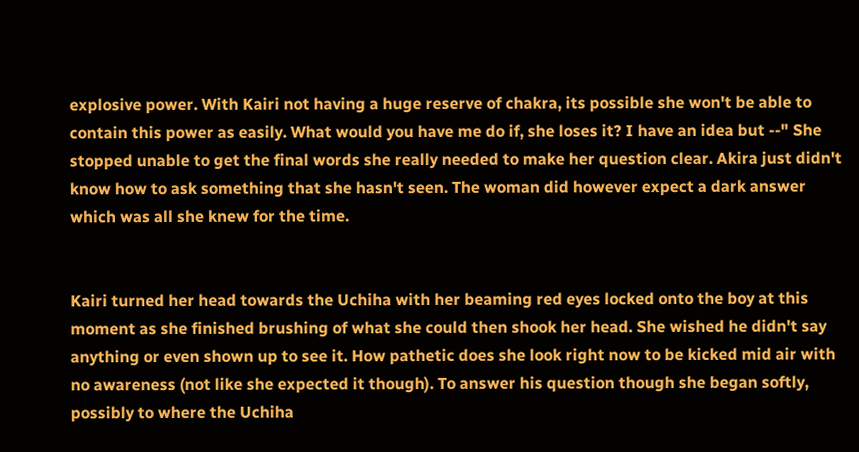explosive power. With Kairi not having a huge reserve of chakra, its possible she won't be able to contain this power as easily. What would you have me do if, she loses it? I have an idea but --" She stopped unable to get the final words she really needed to make her question clear. Akira just didn't know how to ask something that she hasn't seen. The woman did however expect a dark answer which was all she knew for the time.


Kairi turned her head towards the Uchiha with her beaming red eyes locked onto the boy at this moment as she finished brushing of what she could then shook her head. She wished he didn't say anything or even shown up to see it. How pathetic does she look right now to be kicked mid air with no awareness (not like she expected it though). To answer his question though she began softly, possibly to where the Uchiha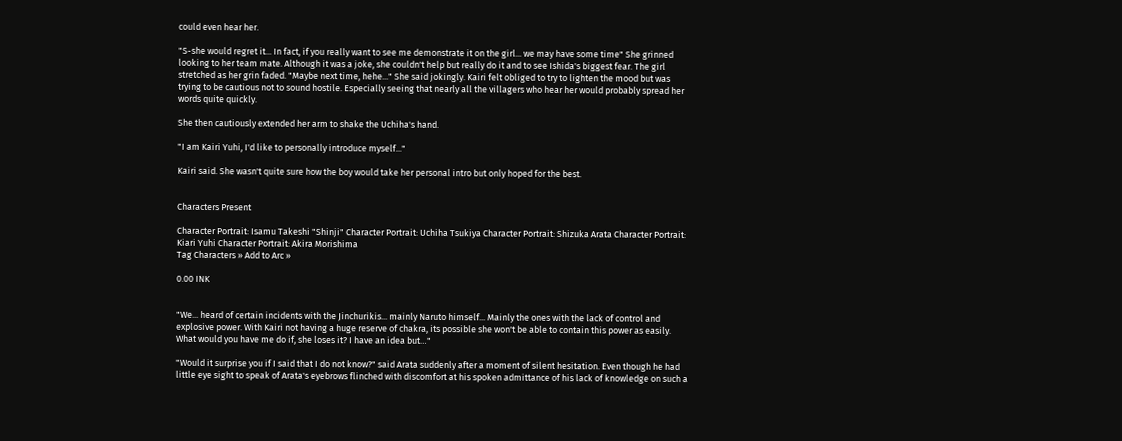could even hear her.

"S-she would regret it... In fact, if you really want to see me demonstrate it on the girl... we may have some time" She grinned looking to her team mate. Although it was a joke, she couldn't help but really do it and to see Ishida's biggest fear. The girl stretched as her grin faded. "Maybe next time, hehe..." She said jokingly. Kairi felt obliged to try to lighten the mood but was trying to be cautious not to sound hostile. Especially seeing that nearly all the villagers who hear her would probably spread her words quite quickly.

She then cautiously extended her arm to shake the Uchiha's hand.

"I am Kairi Yuhi, I'd like to personally introduce myself..."

Kairi said. She wasn't quite sure how the boy would take her personal intro but only hoped for the best.


Characters Present

Character Portrait: Isamu Takeshi "Shinji" Character Portrait: Uchiha Tsukiya Character Portrait: Shizuka Arata Character Portrait: Kiari Yuhi Character Portrait: Akira Morishima
Tag Characters » Add to Arc »

0.00 INK


"We... heard of certain incidents with the Jinchurikis... mainly Naruto himself... Mainly the ones with the lack of control and explosive power. With Kairi not having a huge reserve of chakra, its possible she won't be able to contain this power as easily. What would you have me do if, she loses it? I have an idea but…"

"Would it surprise you if I said that I do not know?" said Arata suddenly after a moment of silent hesitation. Even though he had little eye sight to speak of Arata's eyebrows flinched with discomfort at his spoken admittance of his lack of knowledge on such a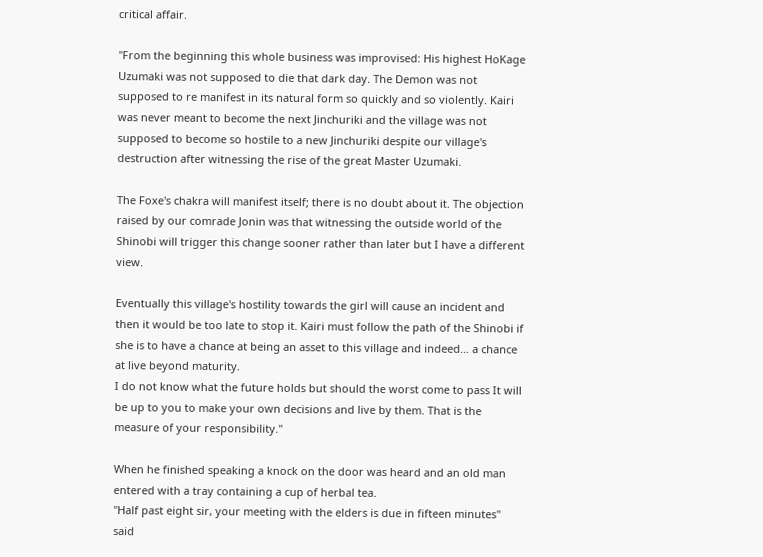critical affair.

"From the beginning this whole business was improvised: His highest HoKage Uzumaki was not supposed to die that dark day. The Demon was not supposed to re manifest in its natural form so quickly and so violently. Kairi was never meant to become the next Jinchuriki and the village was not supposed to become so hostile to a new Jinchuriki despite our village's destruction after witnessing the rise of the great Master Uzumaki.

The Foxe's chakra will manifest itself; there is no doubt about it. The objection raised by our comrade Jonin was that witnessing the outside world of the Shinobi will trigger this change sooner rather than later but I have a different view.

Eventually this village's hostility towards the girl will cause an incident and then it would be too late to stop it. Kairi must follow the path of the Shinobi if she is to have a chance at being an asset to this village and indeed… a chance at live beyond maturity.
I do not know what the future holds but should the worst come to pass It will be up to you to make your own decisions and live by them. That is the measure of your responsibility."

When he finished speaking a knock on the door was heard and an old man entered with a tray containing a cup of herbal tea.
"Half past eight sir, your meeting with the elders is due in fifteen minutes" said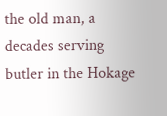the old man, a decades serving butler in the Hokage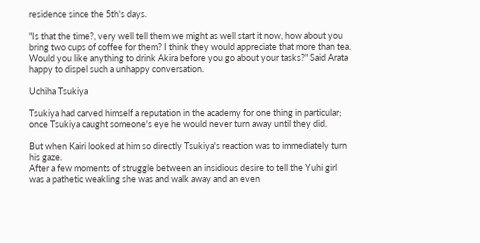residence since the 5th's days.

"Is that the time?, very well tell them we might as well start it now, how about you bring two cups of coffee for them? I think they would appreciate that more than tea. Would you like anything to drink Akira before you go about your tasks?" Said Arata happy to dispel such a unhappy conversation.

Uchiha Tsukiya

Tsukiya had carved himself a reputation in the academy for one thing in particular; once Tsukiya caught someone's eye he would never turn away until they did.

But when Kairi looked at him so directly Tsukiya's reaction was to immediately turn his gaze.
After a few moments of struggle between an insidious desire to tell the Yuhi girl was a pathetic weakling she was and walk away and an even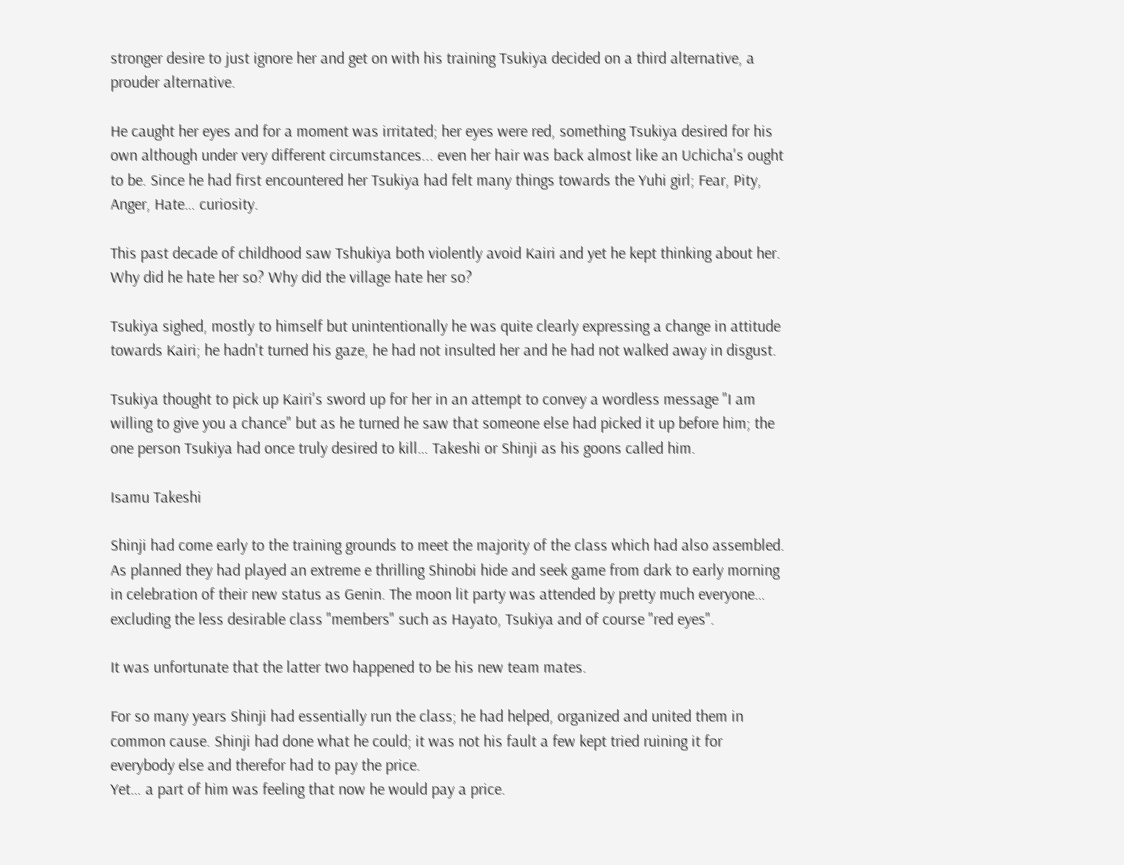stronger desire to just ignore her and get on with his training Tsukiya decided on a third alternative, a prouder alternative.

He caught her eyes and for a moment was irritated; her eyes were red, something Tsukiya desired for his own although under very different circumstances... even her hair was back almost like an Uchicha's ought to be. Since he had first encountered her Tsukiya had felt many things towards the Yuhi girl; Fear, Pity, Anger, Hate… curiosity.

This past decade of childhood saw Tshukiya both violently avoid Kairi and yet he kept thinking about her. Why did he hate her so? Why did the village hate her so?

Tsukiya sighed, mostly to himself but unintentionally he was quite clearly expressing a change in attitude towards Kairi; he hadn't turned his gaze, he had not insulted her and he had not walked away in disgust.

Tsukiya thought to pick up Kairi's sword up for her in an attempt to convey a wordless message "I am willing to give you a chance" but as he turned he saw that someone else had picked it up before him; the one person Tsukiya had once truly desired to kill… Takeshi or Shinji as his goons called him.

Isamu Takeshi

Shinji had come early to the training grounds to meet the majority of the class which had also assembled. As planned they had played an extreme e thrilling Shinobi hide and seek game from dark to early morning in celebration of their new status as Genin. The moon lit party was attended by pretty much everyone… excluding the less desirable class "members" such as Hayato, Tsukiya and of course "red eyes".

It was unfortunate that the latter two happened to be his new team mates.

For so many years Shinji had essentially run the class; he had helped, organized and united them in common cause. Shinji had done what he could; it was not his fault a few kept tried ruining it for everybody else and therefor had to pay the price.
Yet… a part of him was feeling that now he would pay a price.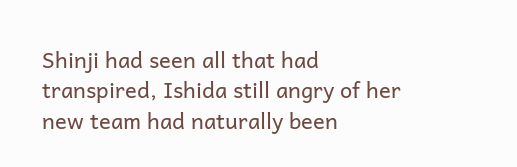Shinji had seen all that had transpired, Ishida still angry of her new team had naturally been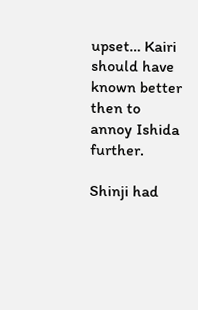upset… Kairi should have known better then to annoy Ishida further.

Shinji had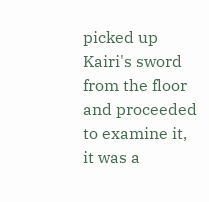picked up Kairi's sword from the floor and proceeded to examine it, it was a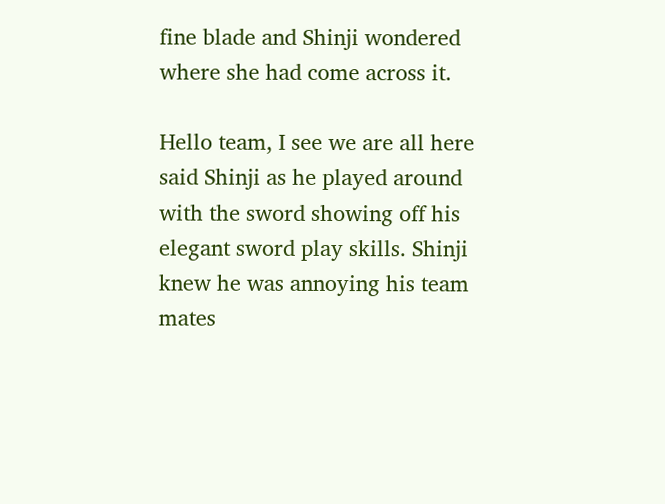fine blade and Shinji wondered where she had come across it.

Hello team, I see we are all here said Shinji as he played around with the sword showing off his elegant sword play skills. Shinji knew he was annoying his team mates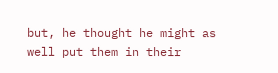but, he thought he might as well put them in their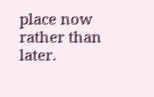place now rather than later.